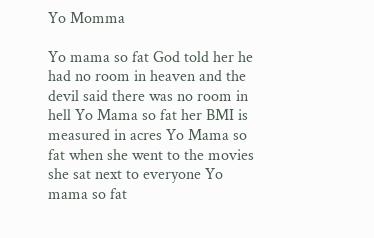Yo Momma

Yo mama so fat God told her he had no room in heaven and the devil said there was no room in hell Yo Mama so fat her BMI is measured in acres Yo Mama so fat when she went to the movies she sat next to everyone Yo mama so fat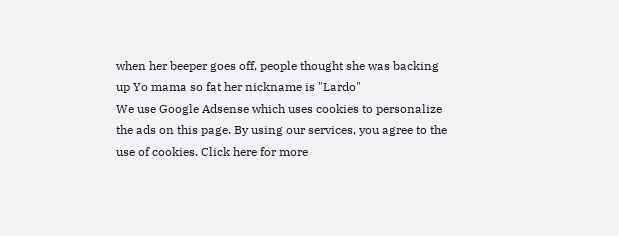when her beeper goes off, people thought she was backing up Yo mama so fat her nickname is "Lardo"
We use Google Adsense which uses cookies to personalize the ads on this page. By using our services, you agree to the use of cookies. Click here for more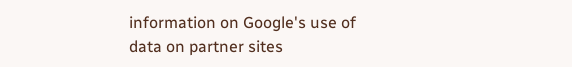information on Google's use of data on partner sites